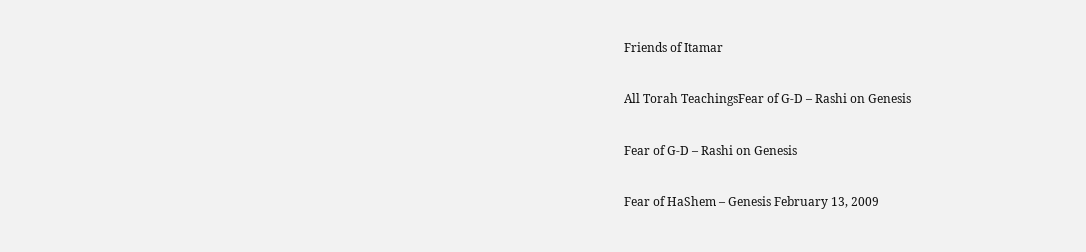Friends of Itamar

All Torah TeachingsFear of G-D – Rashi on Genesis

Fear of G-D – Rashi on Genesis

Fear of HaShem – Genesis February 13, 2009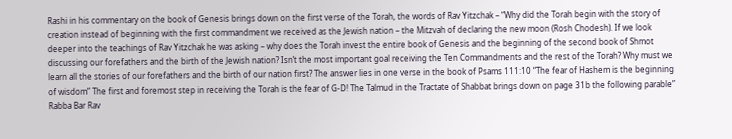Rashi in his commentary on the book of Genesis brings down on the first verse of the Torah, the words of Rav Yitzchak – “Why did the Torah begin with the story of creation instead of beginning with the first commandment we received as the Jewish nation – the Mitzvah of declaring the new moon (Rosh Chodesh). If we look deeper into the teachings of Rav Yitzchak he was asking – why does the Torah invest the entire book of Genesis and the beginning of the second book of Shmot discussing our forefathers and the birth of the Jewish nation? Isn’t the most important goal receiving the Ten Commandments and the rest of the Torah? Why must we learn all the stories of our forefathers and the birth of our nation first? The answer lies in one verse in the book of Psams 111:10 “The fear of Hashem is the beginning of wisdom” The first and foremost step in receiving the Torah is the fear of G-D! The Talmud in the Tractate of Shabbat brings down on page 31b the following parable” Rabba Bar Rav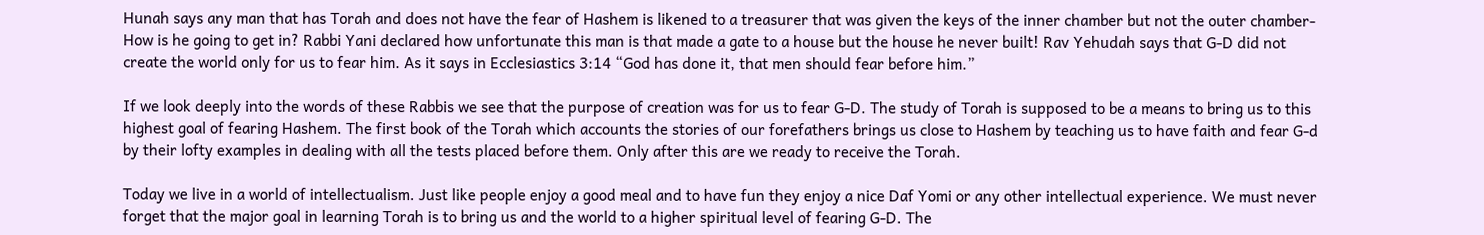Hunah says any man that has Torah and does not have the fear of Hashem is likened to a treasurer that was given the keys of the inner chamber but not the outer chamber- How is he going to get in? Rabbi Yani declared how unfortunate this man is that made a gate to a house but the house he never built! Rav Yehudah says that G-D did not create the world only for us to fear him. As it says in Ecclesiastics 3:14 “God has done it, that men should fear before him.”

If we look deeply into the words of these Rabbis we see that the purpose of creation was for us to fear G-D. The study of Torah is supposed to be a means to bring us to this highest goal of fearing Hashem. The first book of the Torah which accounts the stories of our forefathers brings us close to Hashem by teaching us to have faith and fear G-d by their lofty examples in dealing with all the tests placed before them. Only after this are we ready to receive the Torah.

Today we live in a world of intellectualism. Just like people enjoy a good meal and to have fun they enjoy a nice Daf Yomi or any other intellectual experience. We must never forget that the major goal in learning Torah is to bring us and the world to a higher spiritual level of fearing G-D. The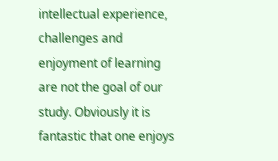intellectual experience, challenges and enjoyment of learning are not the goal of our study. Obviously it is fantastic that one enjoys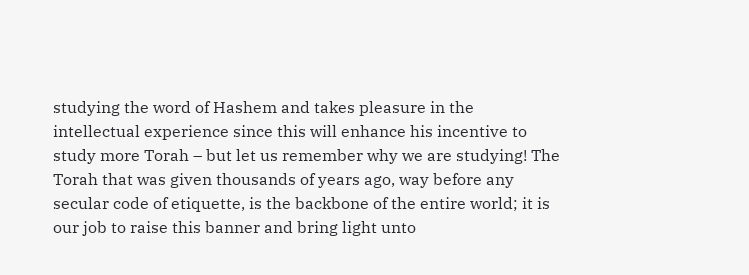studying the word of Hashem and takes pleasure in the intellectual experience since this will enhance his incentive to study more Torah – but let us remember why we are studying! The Torah that was given thousands of years ago, way before any secular code of etiquette, is the backbone of the entire world; it is our job to raise this banner and bring light unto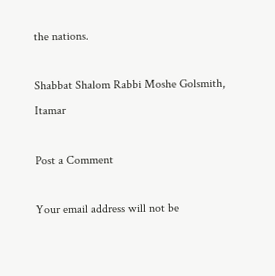the nations.

Shabbat Shalom Rabbi Moshe Golsmith, Itamar

Post a Comment

Your email address will not be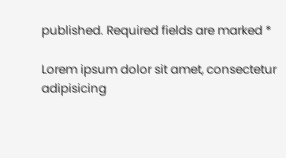published. Required fields are marked *

Lorem ipsum dolor sit amet, consectetur adipisicing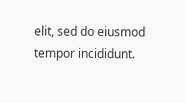elit, sed do eiusmod tempor incididunt.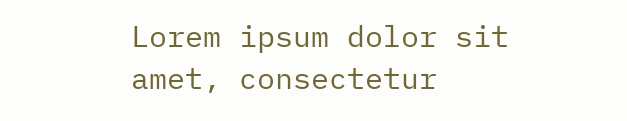Lorem ipsum dolor sit amet, consectetur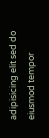adipisicing elit sed do eiusmod tempor